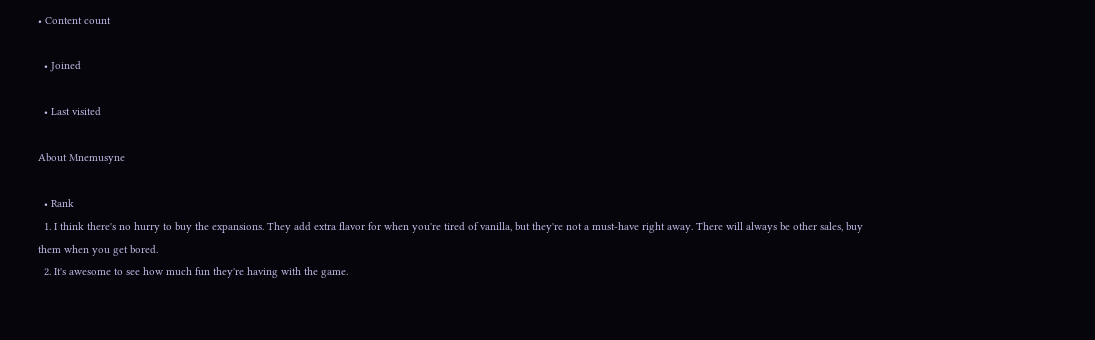• Content count

  • Joined

  • Last visited

About Mnemusyne

  • Rank
  1. I think there's no hurry to buy the expansions. They add extra flavor for when you're tired of vanilla, but they're not a must-have right away. There will always be other sales, buy them when you get bored.
  2. It's awesome to see how much fun they're having with the game.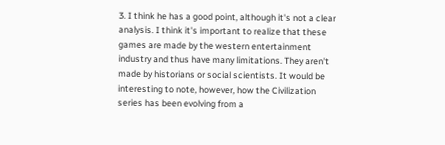3. I think he has a good point, although it's not a clear analysis. I think it's important to realize that these games are made by the western entertainment industry and thus have many limitations. They aren't made by historians or social scientists. It would be interesting to note, however, how the Civilization series has been evolving from a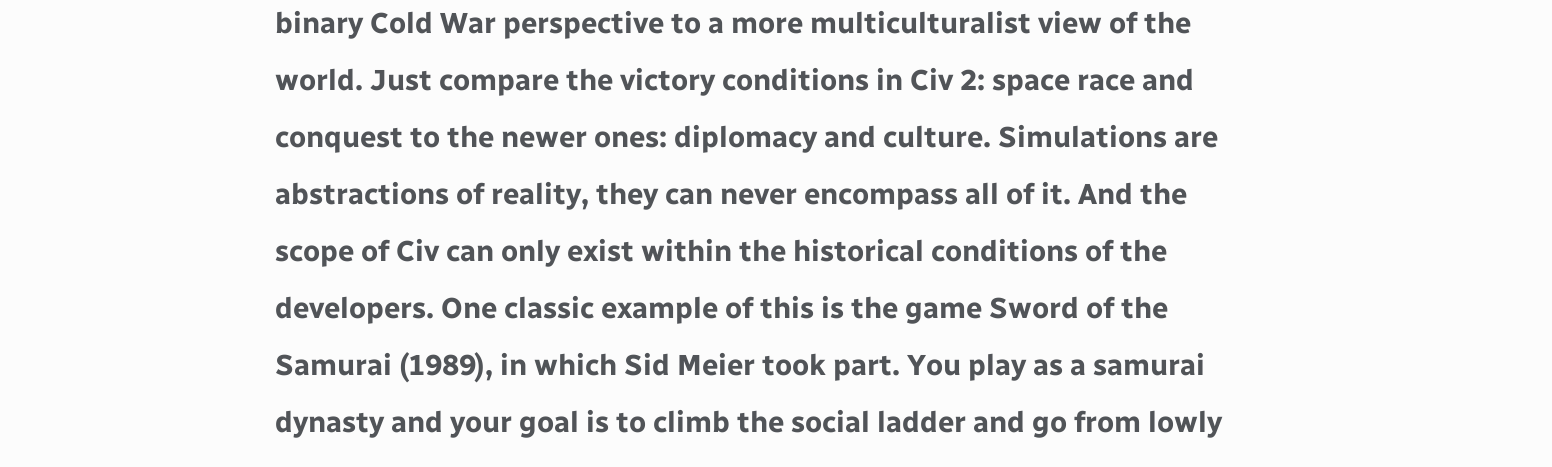binary Cold War perspective to a more multiculturalist view of the world. Just compare the victory conditions in Civ 2: space race and conquest to the newer ones: diplomacy and culture. Simulations are abstractions of reality, they can never encompass all of it. And the scope of Civ can only exist within the historical conditions of the developers. One classic example of this is the game Sword of the Samurai (1989), in which Sid Meier took part. You play as a samurai dynasty and your goal is to climb the social ladder and go from lowly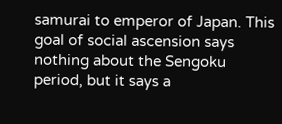samurai to emperor of Japan. This goal of social ascension says nothing about the Sengoku period, but it says a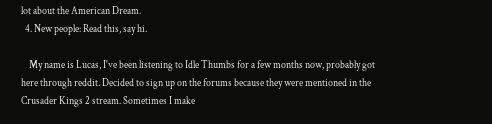lot about the American Dream.
  4. New people: Read this, say hi.

    My name is Lucas, I've been listening to Idle Thumbs for a few months now, probably got here through reddit. Decided to sign up on the forums because they were mentioned in the Crusader Kings 2 stream. Sometimes I make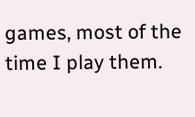games, most of the time I play them.